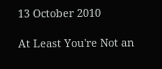13 October 2010

At Least You're Not an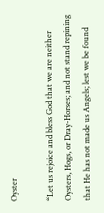Oyster

“Let us rejoice and bless God that we are neither Oysters, Hogs, or Dray-Horses; and not stand repining that He has not made us Angels; lest we be found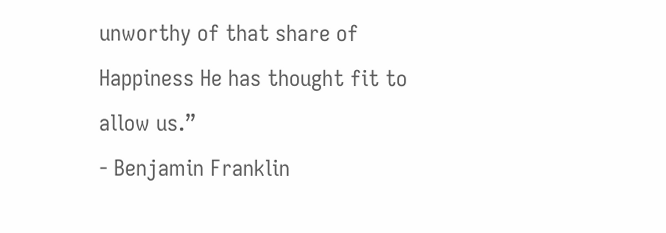unworthy of that share of Happiness He has thought fit to allow us.”
- Benjamin Franklin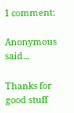1 comment:

Anonymous said...

Thanks for good stuff